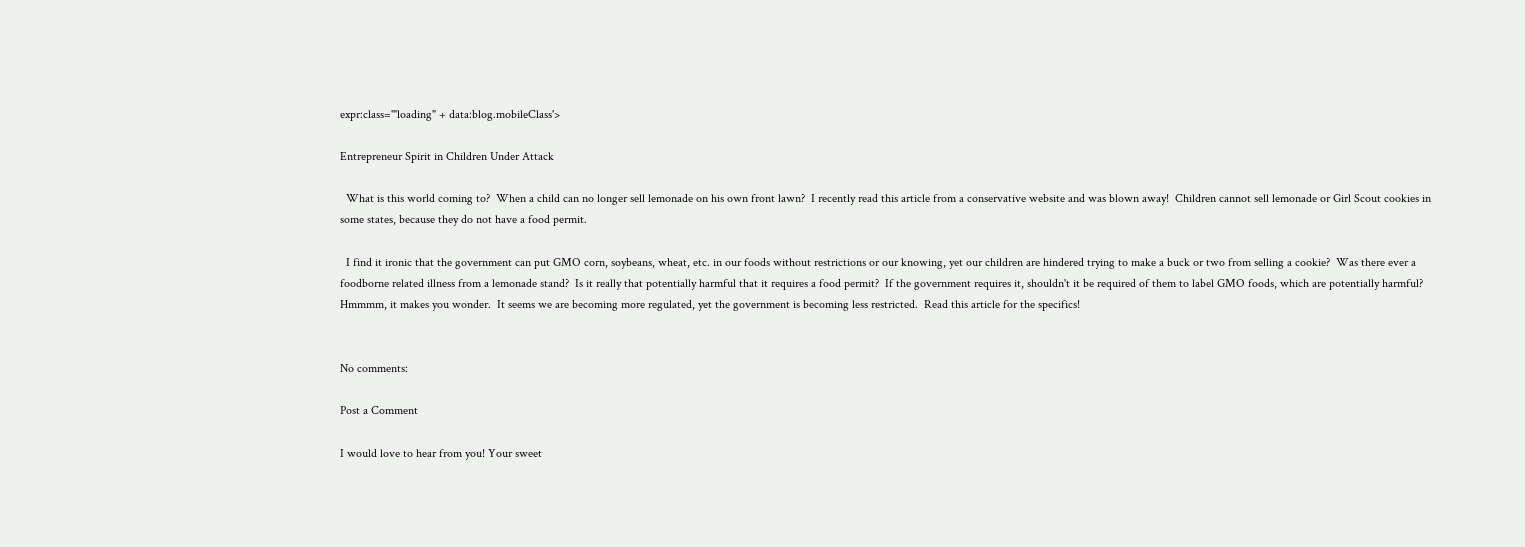expr:class='"loading" + data:blog.mobileClass'>

Entrepreneur Spirit in Children Under Attack

  What is this world coming to?  When a child can no longer sell lemonade on his own front lawn?  I recently read this article from a conservative website and was blown away!  Children cannot sell lemonade or Girl Scout cookies in some states, because they do not have a food permit.

  I find it ironic that the government can put GMO corn, soybeans, wheat, etc. in our foods without restrictions or our knowing, yet our children are hindered trying to make a buck or two from selling a cookie?  Was there ever a foodborne related illness from a lemonade stand?  Is it really that potentially harmful that it requires a food permit?  If the government requires it, shouldn't it be required of them to label GMO foods, which are potentially harmful?  Hmmmm, it makes you wonder.  It seems we are becoming more regulated, yet the government is becoming less restricted.  Read this article for the specifics!


No comments:

Post a Comment

I would love to hear from you! Your sweet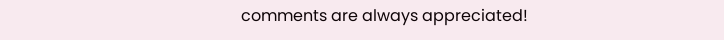comments are always appreciated!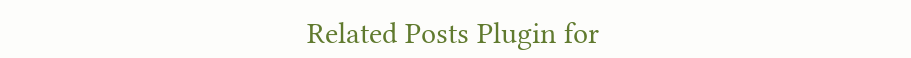Related Posts Plugin for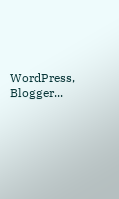WordPress, Blogger...